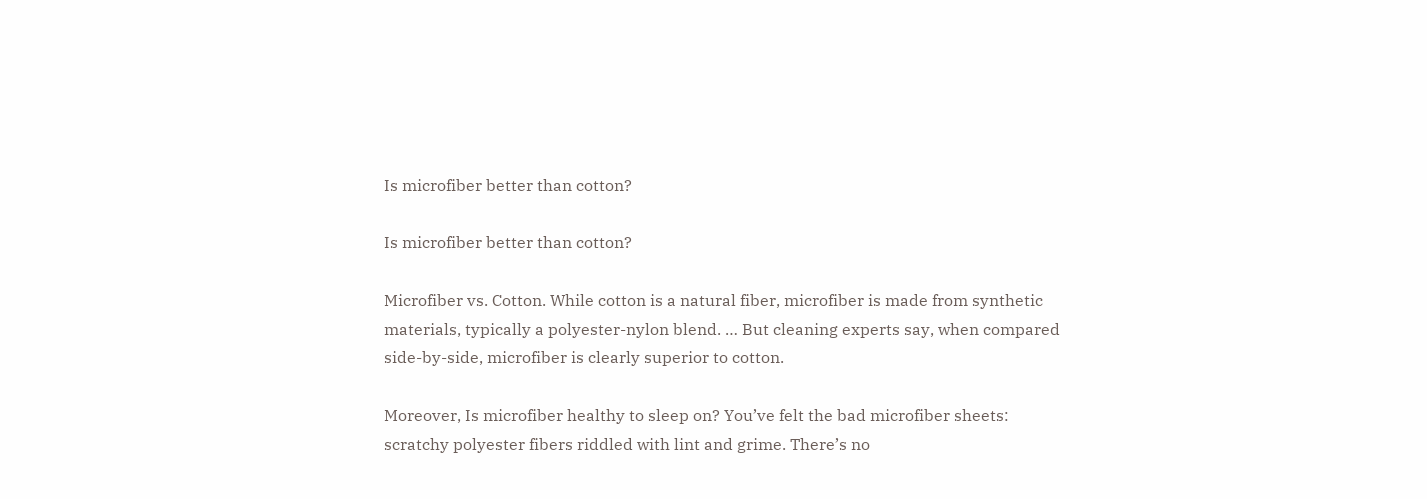Is microfiber better than cotton?

Is microfiber better than cotton?

Microfiber vs. Cotton. While cotton is a natural fiber, microfiber is made from synthetic materials, typically a polyester-nylon blend. … But cleaning experts say, when compared side-by-side, microfiber is clearly superior to cotton.

Moreover, Is microfiber healthy to sleep on? You’ve felt the bad microfiber sheets: scratchy polyester fibers riddled with lint and grime. There’s no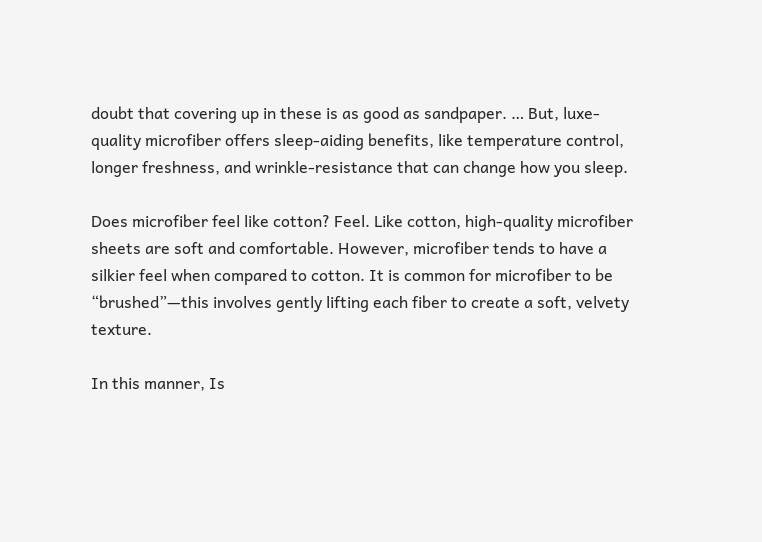doubt that covering up in these is as good as sandpaper. … But, luxe-quality microfiber offers sleep-aiding benefits, like temperature control, longer freshness, and wrinkle-resistance that can change how you sleep.

Does microfiber feel like cotton? Feel. Like cotton, high-quality microfiber sheets are soft and comfortable. However, microfiber tends to have a silkier feel when compared to cotton. It is common for microfiber to be “brushed”—this involves gently lifting each fiber to create a soft, velvety texture.

In this manner, Is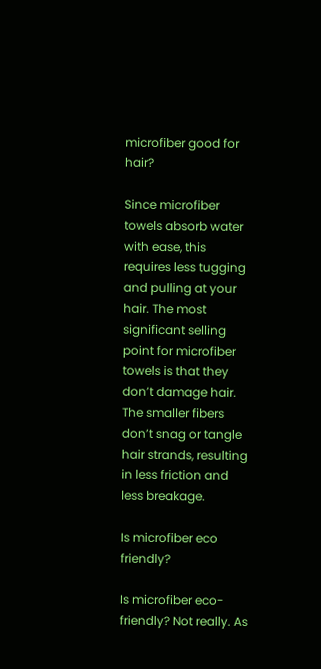microfiber good for hair?

Since microfiber towels absorb water with ease, this requires less tugging and pulling at your hair. The most significant selling point for microfiber towels is that they don’t damage hair. The smaller fibers don’t snag or tangle hair strands, resulting in less friction and less breakage.

Is microfiber eco friendly?

Is microfiber eco-friendly? Not really. As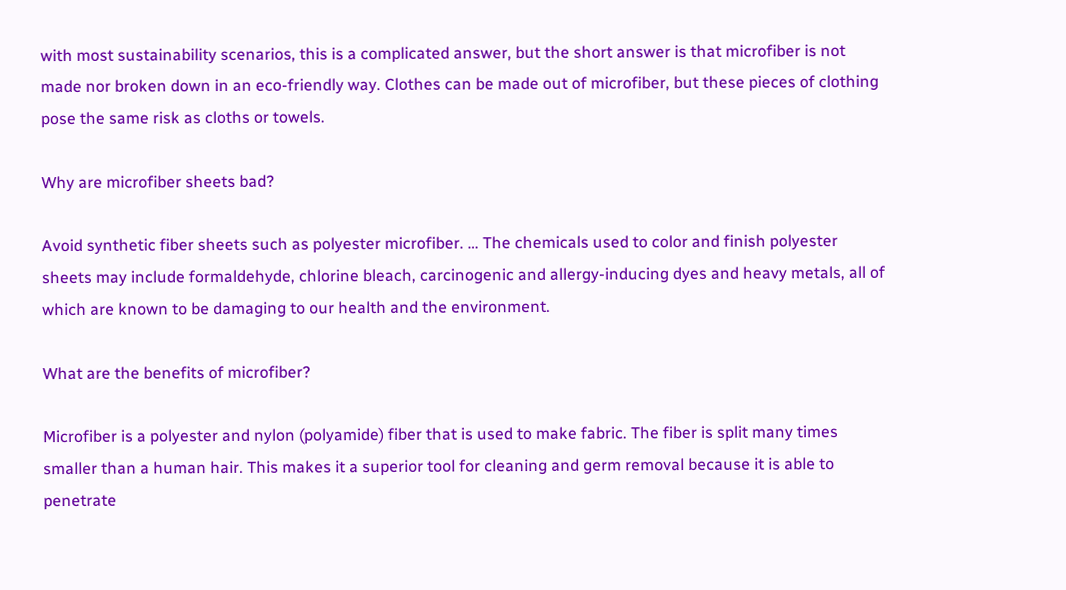with most sustainability scenarios, this is a complicated answer, but the short answer is that microfiber is not made nor broken down in an eco-friendly way. Clothes can be made out of microfiber, but these pieces of clothing pose the same risk as cloths or towels.

Why are microfiber sheets bad?

Avoid synthetic fiber sheets such as polyester microfiber. … The chemicals used to color and finish polyester sheets may include formaldehyde, chlorine bleach, carcinogenic and allergy-inducing dyes and heavy metals, all of which are known to be damaging to our health and the environment.

What are the benefits of microfiber?

Microfiber is a polyester and nylon (polyamide) fiber that is used to make fabric. The fiber is split many times smaller than a human hair. This makes it a superior tool for cleaning and germ removal because it is able to penetrate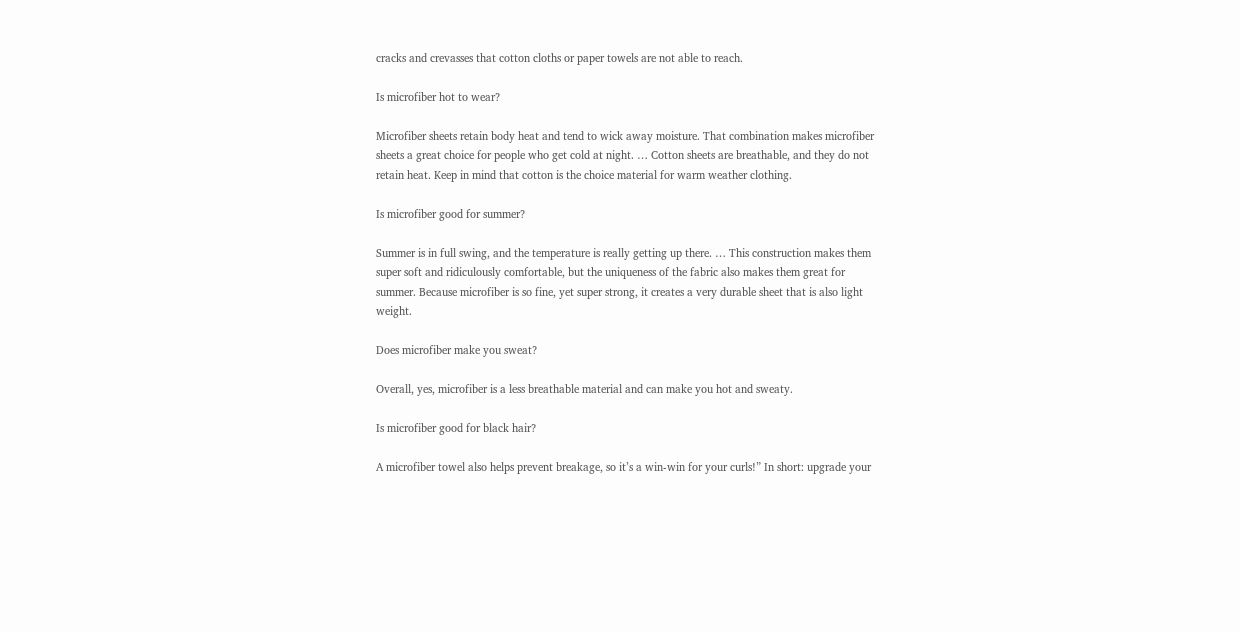cracks and crevasses that cotton cloths or paper towels are not able to reach.

Is microfiber hot to wear?

Microfiber sheets retain body heat and tend to wick away moisture. That combination makes microfiber sheets a great choice for people who get cold at night. … Cotton sheets are breathable, and they do not retain heat. Keep in mind that cotton is the choice material for warm weather clothing.

Is microfiber good for summer?

Summer is in full swing, and the temperature is really getting up there. … This construction makes them super soft and ridiculously comfortable, but the uniqueness of the fabric also makes them great for summer. Because microfiber is so fine, yet super strong, it creates a very durable sheet that is also light weight.

Does microfiber make you sweat?

Overall, yes, microfiber is a less breathable material and can make you hot and sweaty.

Is microfiber good for black hair?

A microfiber towel also helps prevent breakage, so it’s a win-win for your curls!” In short: upgrade your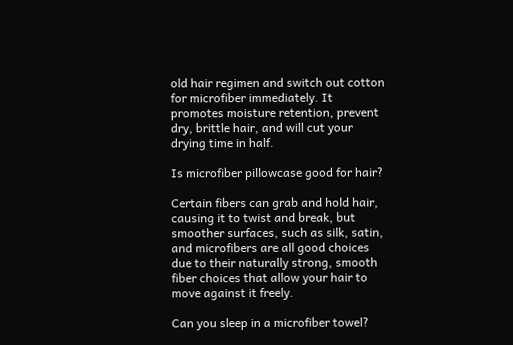old hair regimen and switch out cotton for microfiber immediately. It promotes moisture retention, prevent dry, brittle hair, and will cut your drying time in half.

Is microfiber pillowcase good for hair?

Certain fibers can grab and hold hair, causing it to twist and break, but smoother surfaces, such as silk, satin, and microfibers are all good choices due to their naturally strong, smooth fiber choices that allow your hair to move against it freely.

Can you sleep in a microfiber towel?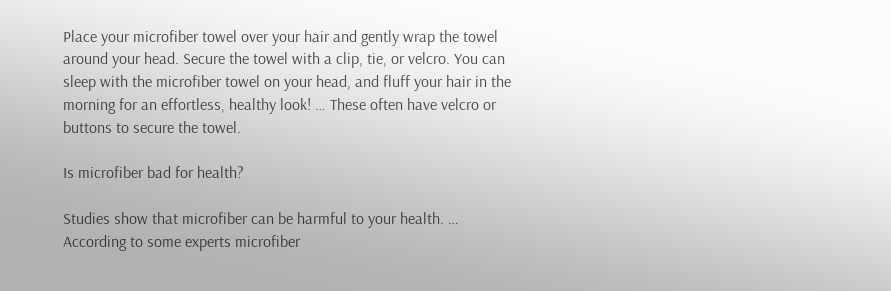Place your microfiber towel over your hair and gently wrap the towel around your head. Secure the towel with a clip, tie, or velcro. You can sleep with the microfiber towel on your head, and fluff your hair in the morning for an effortless, healthy look! … These often have velcro or buttons to secure the towel.

Is microfiber bad for health?

Studies show that microfiber can be harmful to your health. … According to some experts microfiber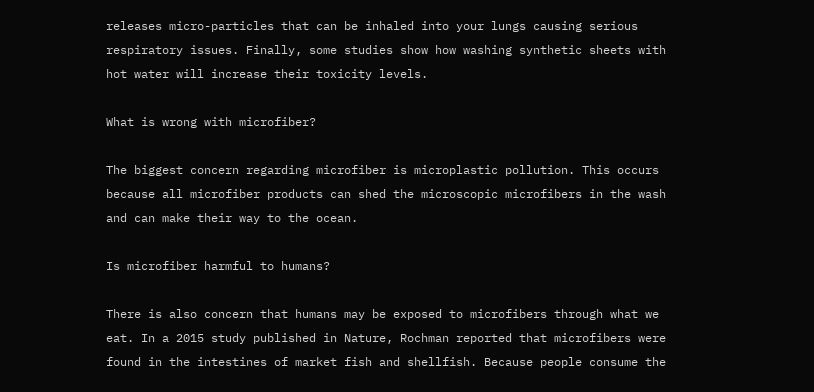releases micro-particles that can be inhaled into your lungs causing serious respiratory issues. Finally, some studies show how washing synthetic sheets with hot water will increase their toxicity levels.

What is wrong with microfiber?

The biggest concern regarding microfiber is microplastic pollution. This occurs because all microfiber products can shed the microscopic microfibers in the wash and can make their way to the ocean.

Is microfiber harmful to humans?

There is also concern that humans may be exposed to microfibers through what we eat. In a 2015 study published in Nature, Rochman reported that microfibers were found in the intestines of market fish and shellfish. Because people consume the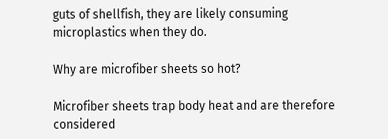guts of shellfish, they are likely consuming microplastics when they do.

Why are microfiber sheets so hot?

Microfiber sheets trap body heat and are therefore considered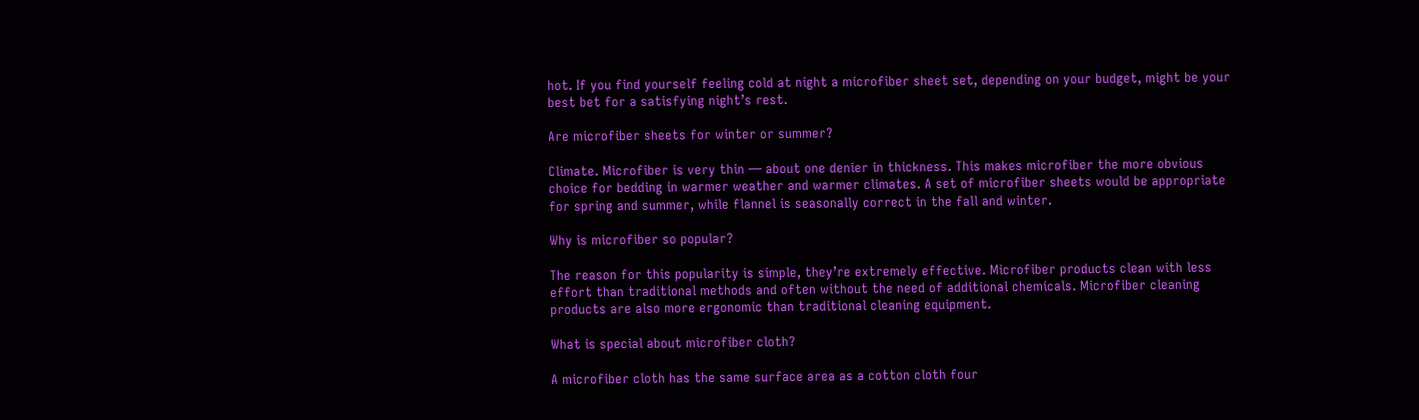hot. If you find yourself feeling cold at night a microfiber sheet set, depending on your budget, might be your best bet for a satisfying night’s rest.

Are microfiber sheets for winter or summer?

Climate. Microfiber is very thin — about one denier in thickness. This makes microfiber the more obvious choice for bedding in warmer weather and warmer climates. A set of microfiber sheets would be appropriate for spring and summer, while flannel is seasonally correct in the fall and winter.

Why is microfiber so popular?

The reason for this popularity is simple, they’re extremely effective. Microfiber products clean with less effort than traditional methods and often without the need of additional chemicals. Microfiber cleaning products are also more ergonomic than traditional cleaning equipment.

What is special about microfiber cloth?

A microfiber cloth has the same surface area as a cotton cloth four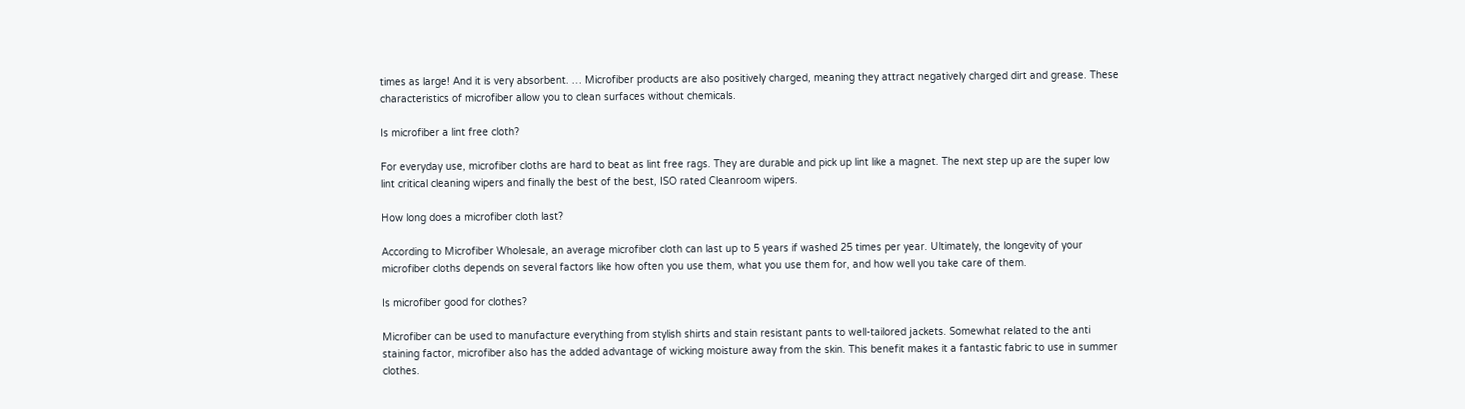times as large! And it is very absorbent. … Microfiber products are also positively charged, meaning they attract negatively charged dirt and grease. These characteristics of microfiber allow you to clean surfaces without chemicals.

Is microfiber a lint free cloth?

For everyday use, microfiber cloths are hard to beat as lint free rags. They are durable and pick up lint like a magnet. The next step up are the super low lint critical cleaning wipers and finally the best of the best, ISO rated Cleanroom wipers.

How long does a microfiber cloth last?

According to Microfiber Wholesale, an average microfiber cloth can last up to 5 years if washed 25 times per year. Ultimately, the longevity of your microfiber cloths depends on several factors like how often you use them, what you use them for, and how well you take care of them.

Is microfiber good for clothes?

Microfiber can be used to manufacture everything from stylish shirts and stain resistant pants to well-tailored jackets. Somewhat related to the anti staining factor, microfiber also has the added advantage of wicking moisture away from the skin. This benefit makes it a fantastic fabric to use in summer clothes.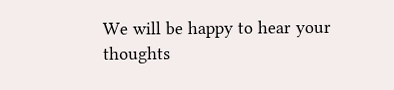We will be happy to hear your thoughts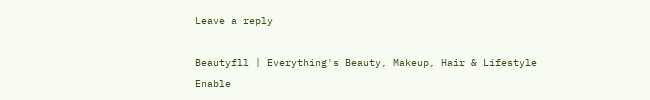Leave a reply

Beautyfll | Everything's Beauty, Makeup, Hair & Lifestyle
Enable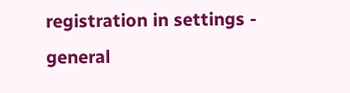registration in settings - general